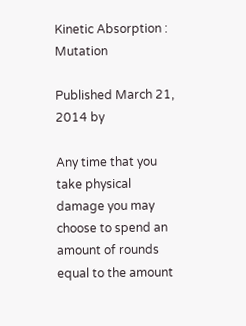Kinetic Absorption : Mutation

Published March 21, 2014 by

Any time that you take physical damage you may choose to spend an amount of rounds equal to the amount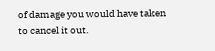of damage you would have taken to cancel it out.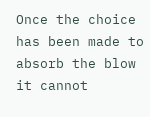Once the choice has been made to absorb the blow it cannot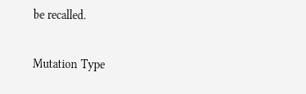be recalled.

Mutation Type